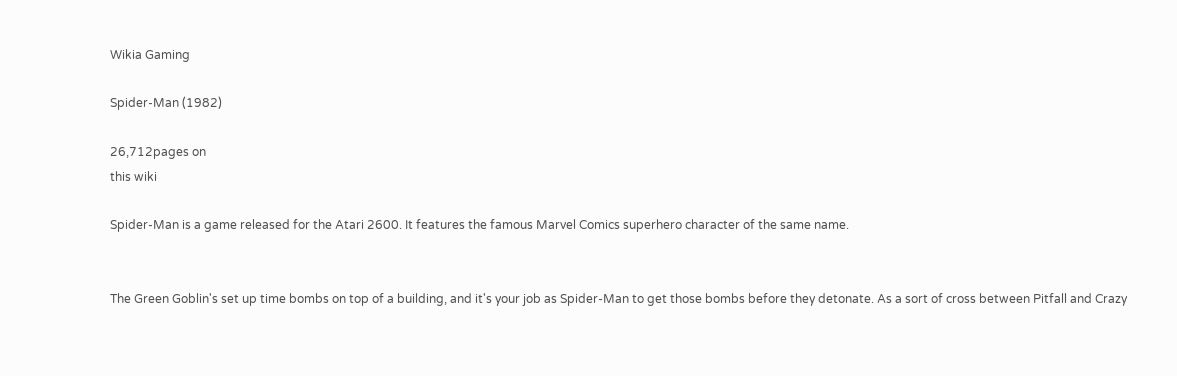Wikia Gaming

Spider-Man (1982)

26,712pages on
this wiki

Spider-Man is a game released for the Atari 2600. It features the famous Marvel Comics superhero character of the same name.


The Green Goblin's set up time bombs on top of a building, and it's your job as Spider-Man to get those bombs before they detonate. As a sort of cross between Pitfall and Crazy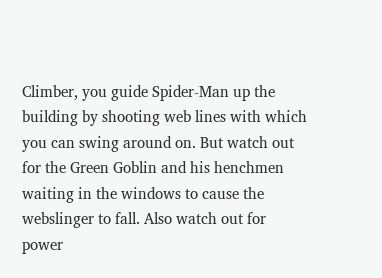Climber, you guide Spider-Man up the building by shooting web lines with which you can swing around on. But watch out for the Green Goblin and his henchmen waiting in the windows to cause the webslinger to fall. Also watch out for power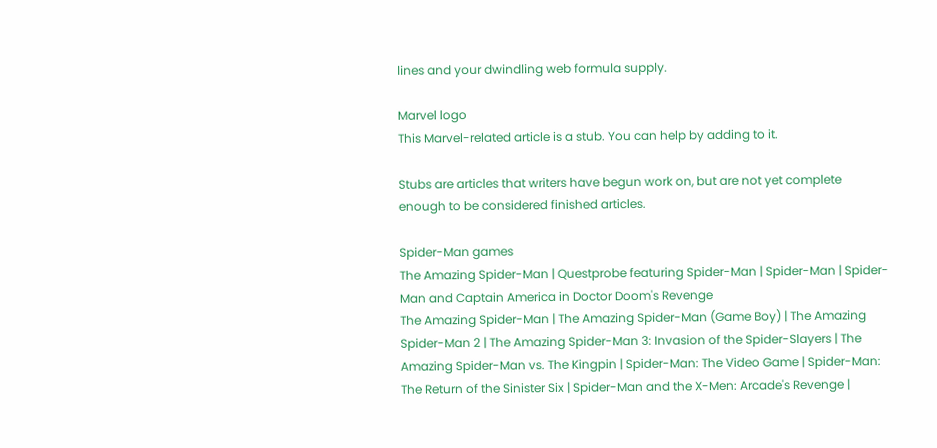lines and your dwindling web formula supply.

Marvel logo
This Marvel-related article is a stub. You can help by adding to it.

Stubs are articles that writers have begun work on, but are not yet complete enough to be considered finished articles.

Spider-Man games
The Amazing Spider-Man | Questprobe featuring Spider-Man | Spider-Man | Spider-Man and Captain America in Doctor Doom's Revenge
The Amazing Spider-Man | The Amazing Spider-Man (Game Boy) | The Amazing Spider-Man 2 | The Amazing Spider-Man 3: Invasion of the Spider-Slayers | The Amazing Spider-Man vs. The Kingpin | Spider-Man: The Video Game | Spider-Man: The Return of the Sinister Six | Spider-Man and the X-Men: Arcade's Revenge |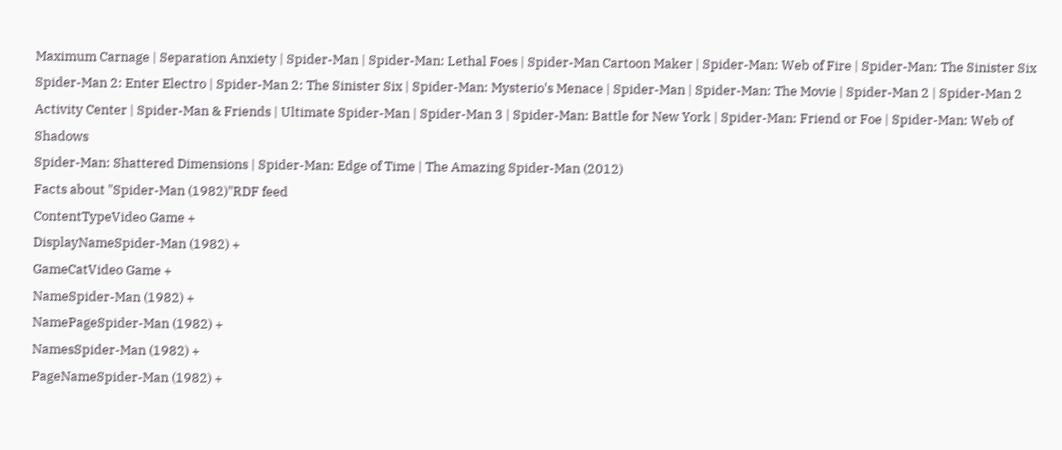Maximum Carnage | Separation Anxiety | Spider-Man | Spider-Man: Lethal Foes | Spider-Man Cartoon Maker | Spider-Man: Web of Fire | Spider-Man: The Sinister Six
Spider-Man 2: Enter Electro | Spider-Man 2: The Sinister Six | Spider-Man: Mysterio's Menace | Spider-Man | Spider-Man: The Movie | Spider-Man 2 | Spider-Man 2 Activity Center | Spider-Man & Friends | Ultimate Spider-Man | Spider-Man 3 | Spider-Man: Battle for New York | Spider-Man: Friend or Foe | Spider-Man: Web of Shadows
Spider-Man: Shattered Dimensions | Spider-Man: Edge of Time | The Amazing Spider-Man (2012)
Facts about "Spider-Man (1982)"RDF feed
ContentTypeVideo Game +
DisplayNameSpider-Man (1982) +
GameCatVideo Game +
NameSpider-Man (1982) +
NamePageSpider-Man (1982) +
NamesSpider-Man (1982) +
PageNameSpider-Man (1982) +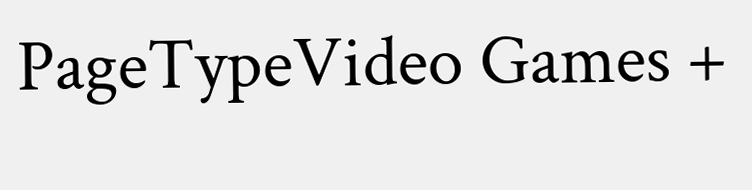PageTypeVideo Games +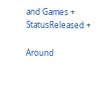and Games +
StatusReleased +

Around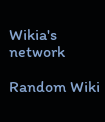Wikia's network

Random Wiki